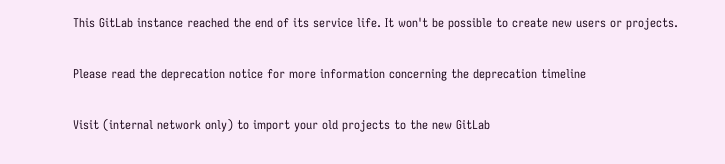This GitLab instance reached the end of its service life. It won't be possible to create new users or projects.

Please read the deprecation notice for more information concerning the deprecation timeline

Visit (internal network only) to import your old projects to the new GitLab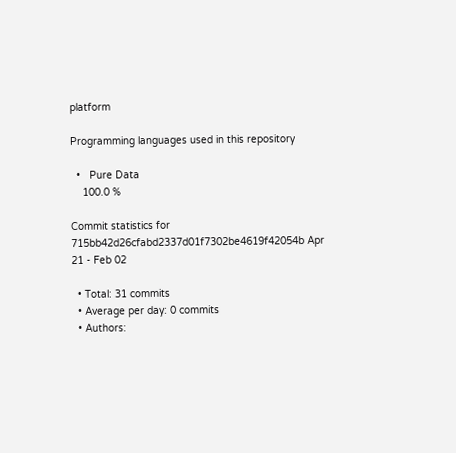platform

Programming languages used in this repository

  •   Pure Data
    100.0 %

Commit statistics for 715bb42d26cfabd2337d01f7302be4619f42054b Apr 21 - Feb 02

  • Total: 31 commits
  • Average per day: 0 commits
  • Authors: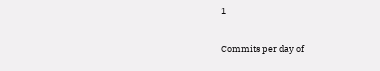1

Commits per day of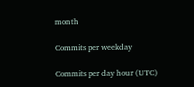month

Commits per weekday

Commits per day hour (UTC)